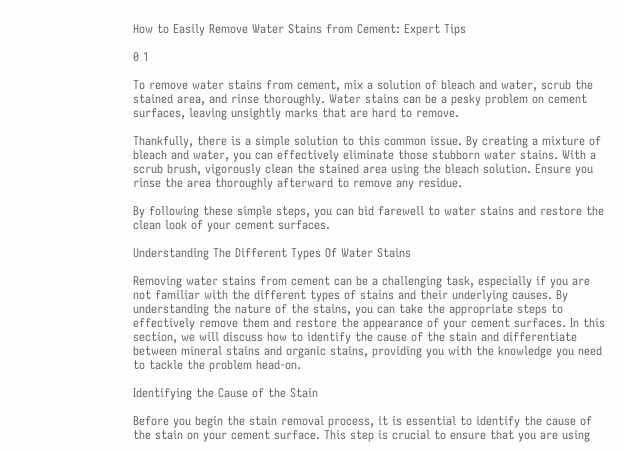How to Easily Remove Water Stains from Cement: Expert Tips

0 1

To remove water stains from cement, mix a solution of bleach and water, scrub the stained area, and rinse thoroughly. Water stains can be a pesky problem on cement surfaces, leaving unsightly marks that are hard to remove.

Thankfully, there is a simple solution to this common issue. By creating a mixture of bleach and water, you can effectively eliminate those stubborn water stains. With a scrub brush, vigorously clean the stained area using the bleach solution. Ensure you rinse the area thoroughly afterward to remove any residue.

By following these simple steps, you can bid farewell to water stains and restore the clean look of your cement surfaces.

Understanding The Different Types Of Water Stains

Removing water stains from cement can be a challenging task, especially if you are not familiar with the different types of stains and their underlying causes. By understanding the nature of the stains, you can take the appropriate steps to effectively remove them and restore the appearance of your cement surfaces. In this section, we will discuss how to identify the cause of the stain and differentiate between mineral stains and organic stains, providing you with the knowledge you need to tackle the problem head-on.

Identifying the Cause of the Stain

Before you begin the stain removal process, it is essential to identify the cause of the stain on your cement surface. This step is crucial to ensure that you are using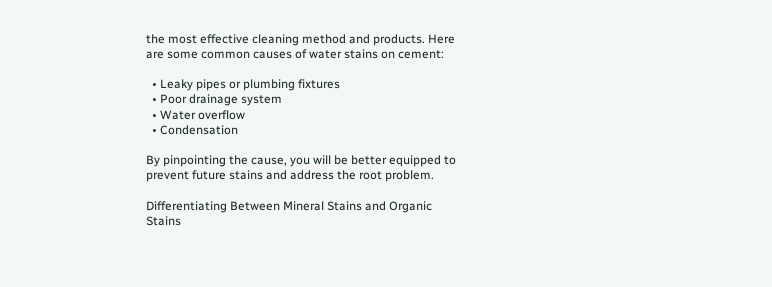the most effective cleaning method and products. Here are some common causes of water stains on cement:

  • Leaky pipes or plumbing fixtures
  • Poor drainage system
  • Water overflow
  • Condensation

By pinpointing the cause, you will be better equipped to prevent future stains and address the root problem.

Differentiating Between Mineral Stains and Organic Stains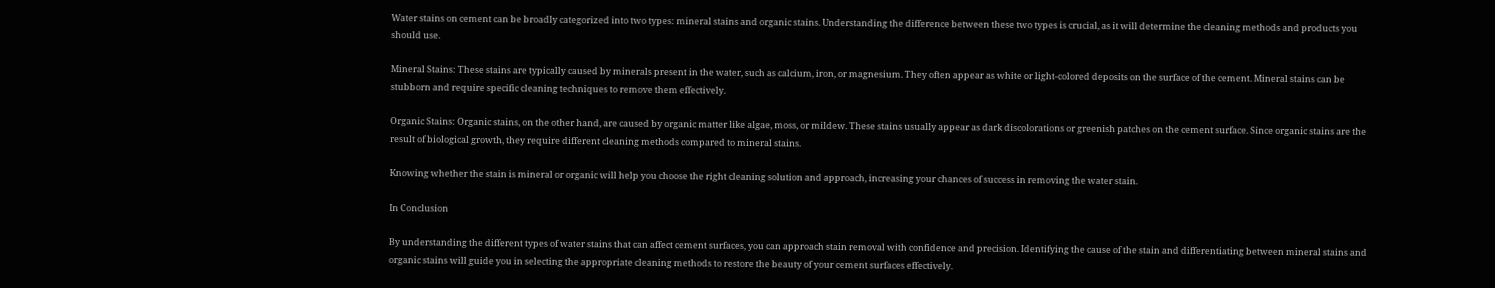Water stains on cement can be broadly categorized into two types: mineral stains and organic stains. Understanding the difference between these two types is crucial, as it will determine the cleaning methods and products you should use.

Mineral Stains: These stains are typically caused by minerals present in the water, such as calcium, iron, or magnesium. They often appear as white or light-colored deposits on the surface of the cement. Mineral stains can be stubborn and require specific cleaning techniques to remove them effectively.

Organic Stains: Organic stains, on the other hand, are caused by organic matter like algae, moss, or mildew. These stains usually appear as dark discolorations or greenish patches on the cement surface. Since organic stains are the result of biological growth, they require different cleaning methods compared to mineral stains.

Knowing whether the stain is mineral or organic will help you choose the right cleaning solution and approach, increasing your chances of success in removing the water stain.

In Conclusion

By understanding the different types of water stains that can affect cement surfaces, you can approach stain removal with confidence and precision. Identifying the cause of the stain and differentiating between mineral stains and organic stains will guide you in selecting the appropriate cleaning methods to restore the beauty of your cement surfaces effectively.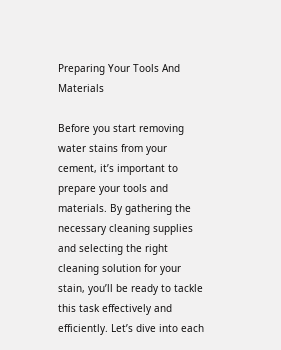Preparing Your Tools And Materials

Before you start removing water stains from your cement, it’s important to prepare your tools and materials. By gathering the necessary cleaning supplies and selecting the right cleaning solution for your stain, you’ll be ready to tackle this task effectively and efficiently. Let’s dive into each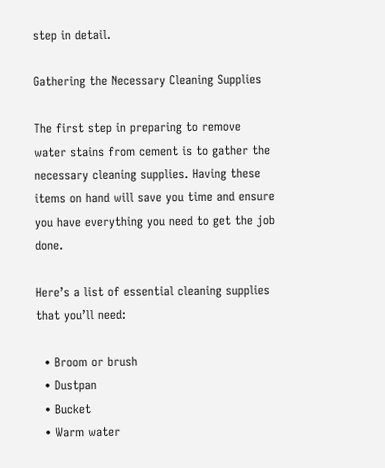step in detail.

Gathering the Necessary Cleaning Supplies

The first step in preparing to remove water stains from cement is to gather the necessary cleaning supplies. Having these items on hand will save you time and ensure you have everything you need to get the job done.

Here’s a list of essential cleaning supplies that you’ll need:

  • Broom or brush
  • Dustpan
  • Bucket
  • Warm water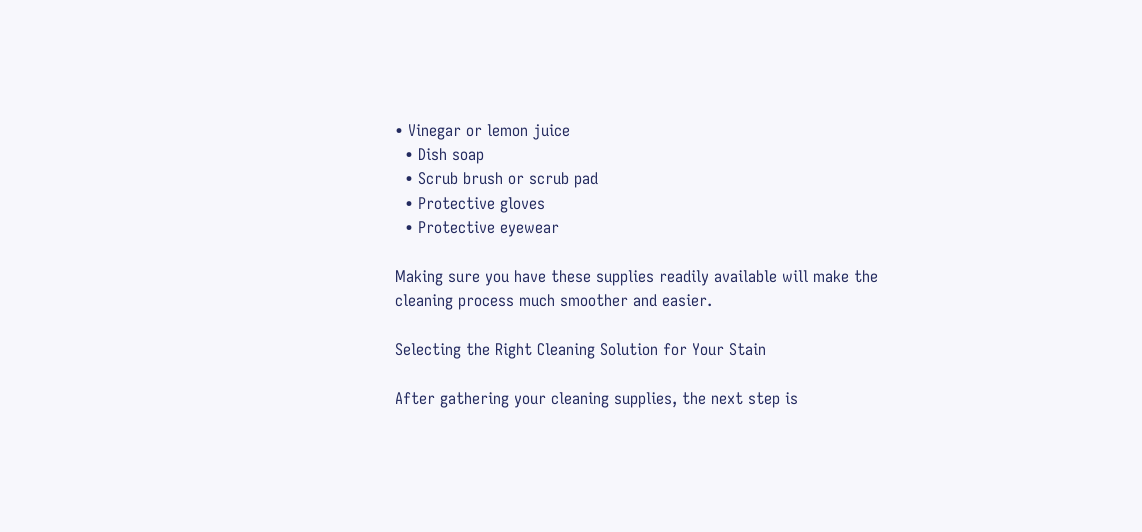• Vinegar or lemon juice
  • Dish soap
  • Scrub brush or scrub pad
  • Protective gloves
  • Protective eyewear

Making sure you have these supplies readily available will make the cleaning process much smoother and easier.

Selecting the Right Cleaning Solution for Your Stain

After gathering your cleaning supplies, the next step is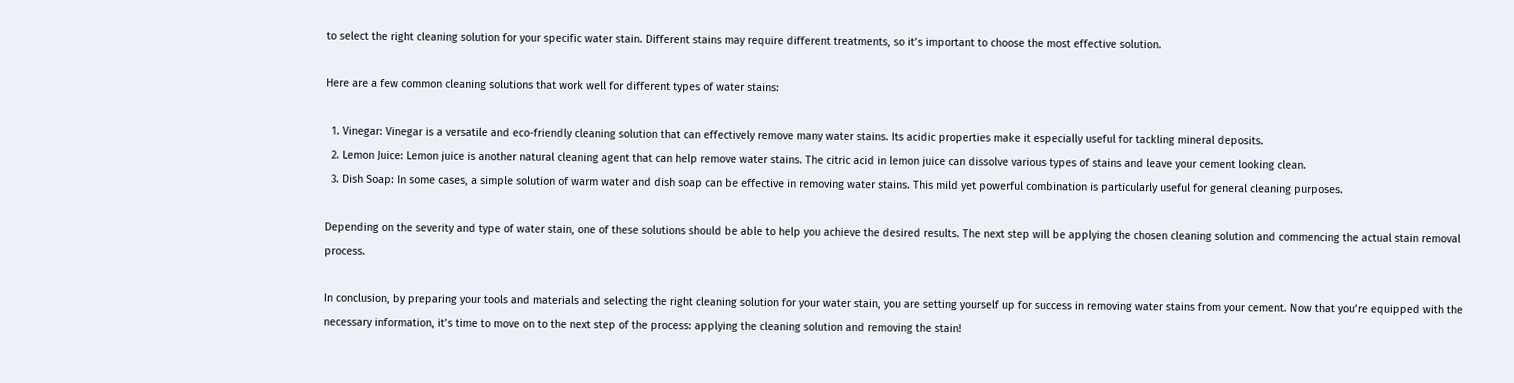to select the right cleaning solution for your specific water stain. Different stains may require different treatments, so it’s important to choose the most effective solution.

Here are a few common cleaning solutions that work well for different types of water stains:

  1. Vinegar: Vinegar is a versatile and eco-friendly cleaning solution that can effectively remove many water stains. Its acidic properties make it especially useful for tackling mineral deposits.
  2. Lemon Juice: Lemon juice is another natural cleaning agent that can help remove water stains. The citric acid in lemon juice can dissolve various types of stains and leave your cement looking clean.
  3. Dish Soap: In some cases, a simple solution of warm water and dish soap can be effective in removing water stains. This mild yet powerful combination is particularly useful for general cleaning purposes.

Depending on the severity and type of water stain, one of these solutions should be able to help you achieve the desired results. The next step will be applying the chosen cleaning solution and commencing the actual stain removal process.

In conclusion, by preparing your tools and materials and selecting the right cleaning solution for your water stain, you are setting yourself up for success in removing water stains from your cement. Now that you’re equipped with the necessary information, it’s time to move on to the next step of the process: applying the cleaning solution and removing the stain!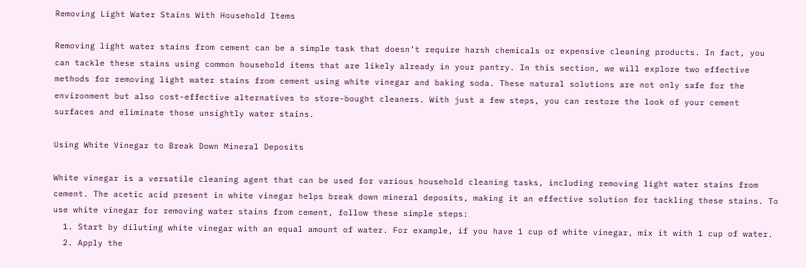Removing Light Water Stains With Household Items

Removing light water stains from cement can be a simple task that doesn’t require harsh chemicals or expensive cleaning products. In fact, you can tackle these stains using common household items that are likely already in your pantry. In this section, we will explore two effective methods for removing light water stains from cement using white vinegar and baking soda. These natural solutions are not only safe for the environment but also cost-effective alternatives to store-bought cleaners. With just a few steps, you can restore the look of your cement surfaces and eliminate those unsightly water stains.

Using White Vinegar to Break Down Mineral Deposits

White vinegar is a versatile cleaning agent that can be used for various household cleaning tasks, including removing light water stains from cement. The acetic acid present in white vinegar helps break down mineral deposits, making it an effective solution for tackling these stains. To use white vinegar for removing water stains from cement, follow these simple steps:
  1. Start by diluting white vinegar with an equal amount of water. For example, if you have 1 cup of white vinegar, mix it with 1 cup of water.
  2. Apply the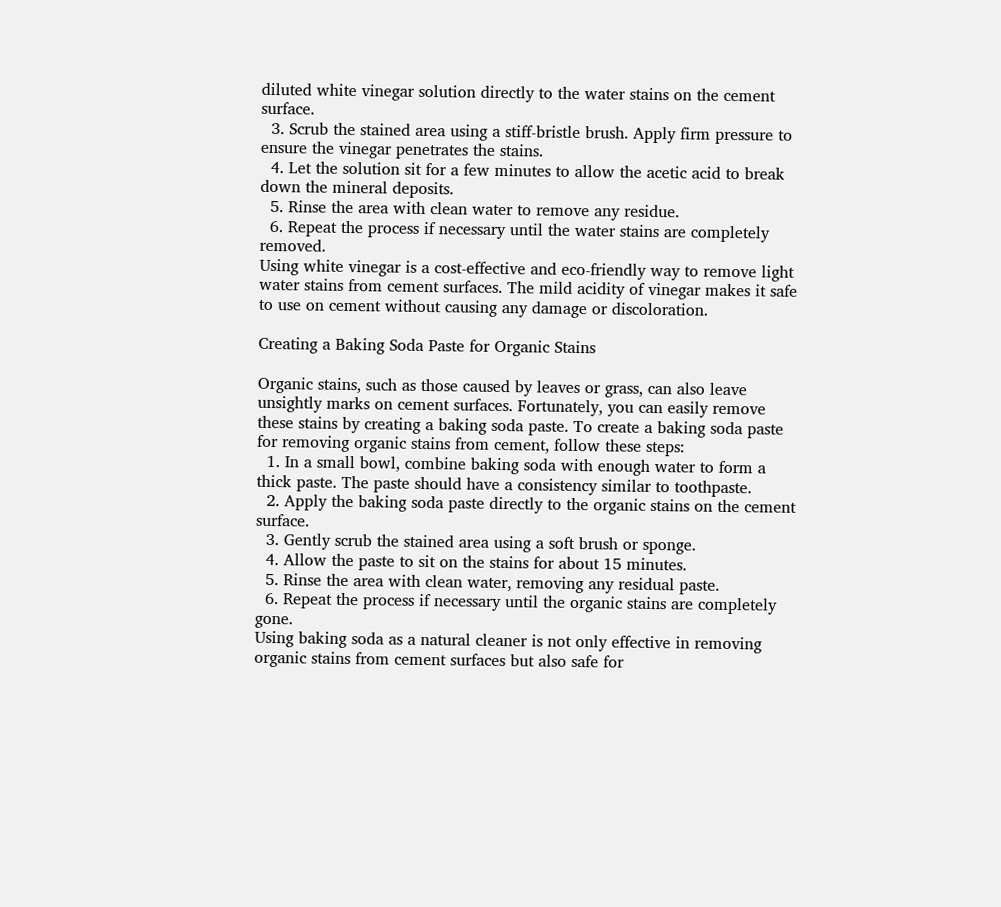diluted white vinegar solution directly to the water stains on the cement surface.
  3. Scrub the stained area using a stiff-bristle brush. Apply firm pressure to ensure the vinegar penetrates the stains.
  4. Let the solution sit for a few minutes to allow the acetic acid to break down the mineral deposits.
  5. Rinse the area with clean water to remove any residue.
  6. Repeat the process if necessary until the water stains are completely removed.
Using white vinegar is a cost-effective and eco-friendly way to remove light water stains from cement surfaces. The mild acidity of vinegar makes it safe to use on cement without causing any damage or discoloration.

Creating a Baking Soda Paste for Organic Stains

Organic stains, such as those caused by leaves or grass, can also leave unsightly marks on cement surfaces. Fortunately, you can easily remove these stains by creating a baking soda paste. To create a baking soda paste for removing organic stains from cement, follow these steps:
  1. In a small bowl, combine baking soda with enough water to form a thick paste. The paste should have a consistency similar to toothpaste.
  2. Apply the baking soda paste directly to the organic stains on the cement surface.
  3. Gently scrub the stained area using a soft brush or sponge.
  4. Allow the paste to sit on the stains for about 15 minutes.
  5. Rinse the area with clean water, removing any residual paste.
  6. Repeat the process if necessary until the organic stains are completely gone.
Using baking soda as a natural cleaner is not only effective in removing organic stains from cement surfaces but also safe for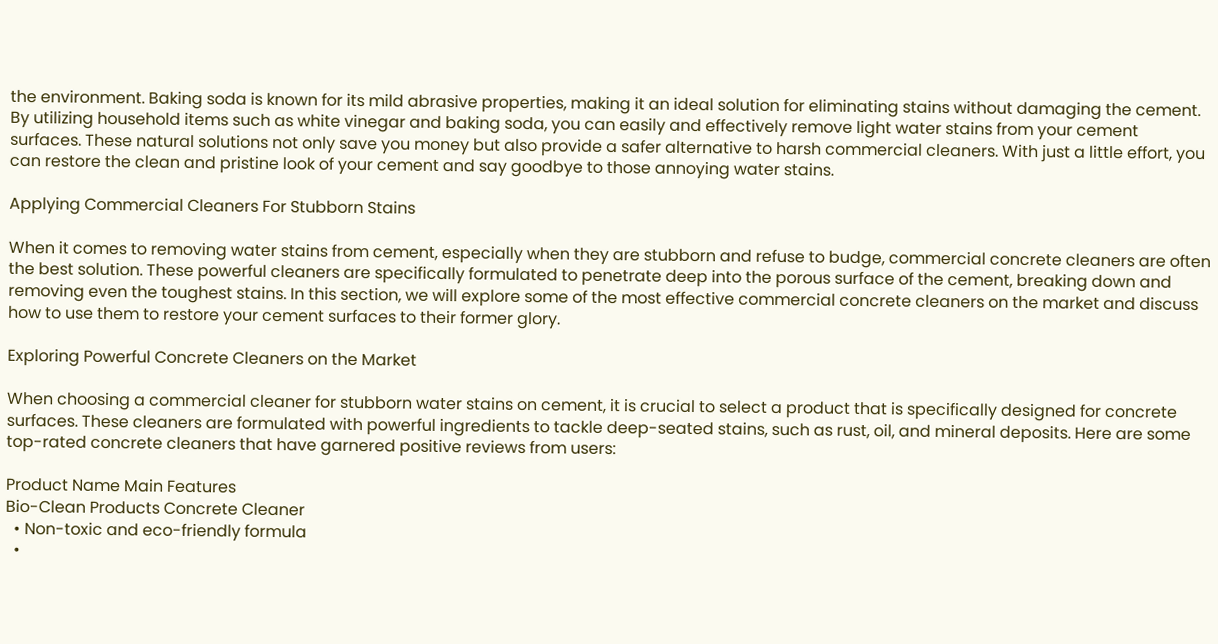the environment. Baking soda is known for its mild abrasive properties, making it an ideal solution for eliminating stains without damaging the cement. By utilizing household items such as white vinegar and baking soda, you can easily and effectively remove light water stains from your cement surfaces. These natural solutions not only save you money but also provide a safer alternative to harsh commercial cleaners. With just a little effort, you can restore the clean and pristine look of your cement and say goodbye to those annoying water stains.

Applying Commercial Cleaners For Stubborn Stains

When it comes to removing water stains from cement, especially when they are stubborn and refuse to budge, commercial concrete cleaners are often the best solution. These powerful cleaners are specifically formulated to penetrate deep into the porous surface of the cement, breaking down and removing even the toughest stains. In this section, we will explore some of the most effective commercial concrete cleaners on the market and discuss how to use them to restore your cement surfaces to their former glory.

Exploring Powerful Concrete Cleaners on the Market

When choosing a commercial cleaner for stubborn water stains on cement, it is crucial to select a product that is specifically designed for concrete surfaces. These cleaners are formulated with powerful ingredients to tackle deep-seated stains, such as rust, oil, and mineral deposits. Here are some top-rated concrete cleaners that have garnered positive reviews from users:

Product Name Main Features
Bio-Clean Products Concrete Cleaner
  • Non-toxic and eco-friendly formula
  •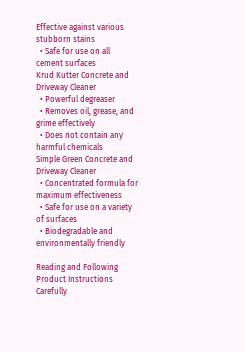Effective against various stubborn stains
  • Safe for use on all cement surfaces
Krud Kutter Concrete and Driveway Cleaner
  • Powerful degreaser
  • Removes oil, grease, and grime effectively
  • Does not contain any harmful chemicals
Simple Green Concrete and Driveway Cleaner
  • Concentrated formula for maximum effectiveness
  • Safe for use on a variety of surfaces
  • Biodegradable and environmentally friendly

Reading and Following Product Instructions Carefully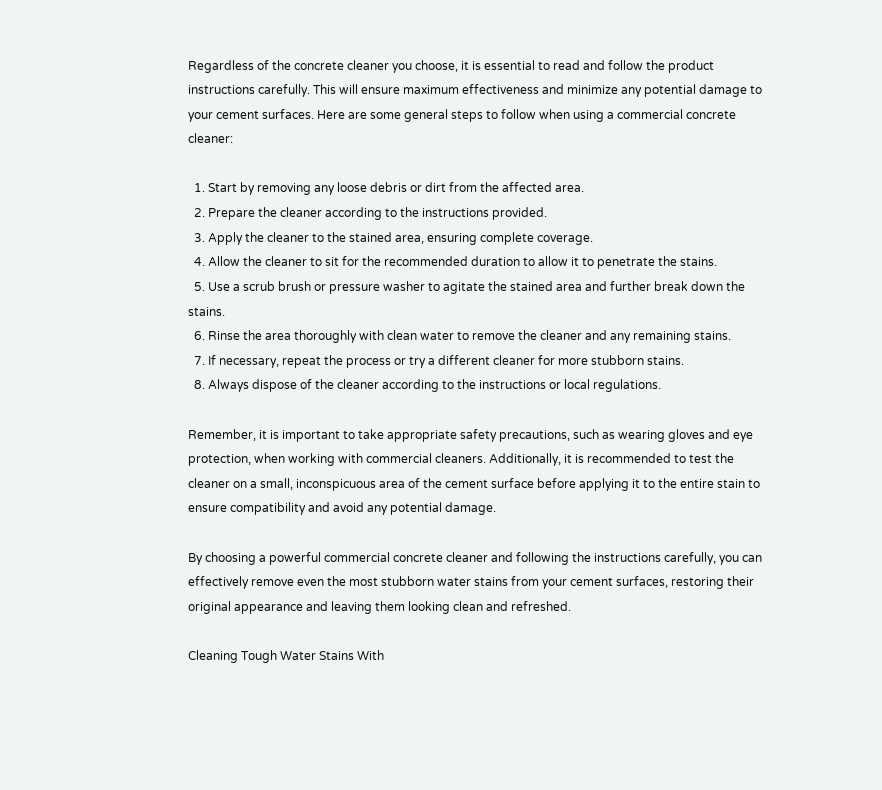Regardless of the concrete cleaner you choose, it is essential to read and follow the product instructions carefully. This will ensure maximum effectiveness and minimize any potential damage to your cement surfaces. Here are some general steps to follow when using a commercial concrete cleaner:

  1. Start by removing any loose debris or dirt from the affected area.
  2. Prepare the cleaner according to the instructions provided.
  3. Apply the cleaner to the stained area, ensuring complete coverage.
  4. Allow the cleaner to sit for the recommended duration to allow it to penetrate the stains.
  5. Use a scrub brush or pressure washer to agitate the stained area and further break down the stains.
  6. Rinse the area thoroughly with clean water to remove the cleaner and any remaining stains.
  7. If necessary, repeat the process or try a different cleaner for more stubborn stains.
  8. Always dispose of the cleaner according to the instructions or local regulations.

Remember, it is important to take appropriate safety precautions, such as wearing gloves and eye protection, when working with commercial cleaners. Additionally, it is recommended to test the cleaner on a small, inconspicuous area of the cement surface before applying it to the entire stain to ensure compatibility and avoid any potential damage.

By choosing a powerful commercial concrete cleaner and following the instructions carefully, you can effectively remove even the most stubborn water stains from your cement surfaces, restoring their original appearance and leaving them looking clean and refreshed.

Cleaning Tough Water Stains With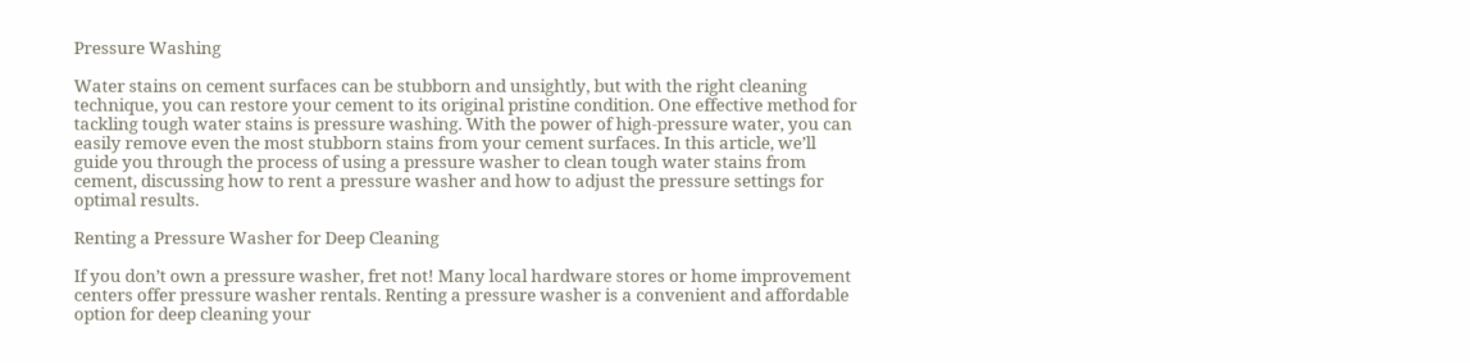Pressure Washing

Water stains on cement surfaces can be stubborn and unsightly, but with the right cleaning technique, you can restore your cement to its original pristine condition. One effective method for tackling tough water stains is pressure washing. With the power of high-pressure water, you can easily remove even the most stubborn stains from your cement surfaces. In this article, we’ll guide you through the process of using a pressure washer to clean tough water stains from cement, discussing how to rent a pressure washer and how to adjust the pressure settings for optimal results.

Renting a Pressure Washer for Deep Cleaning

If you don’t own a pressure washer, fret not! Many local hardware stores or home improvement centers offer pressure washer rentals. Renting a pressure washer is a convenient and affordable option for deep cleaning your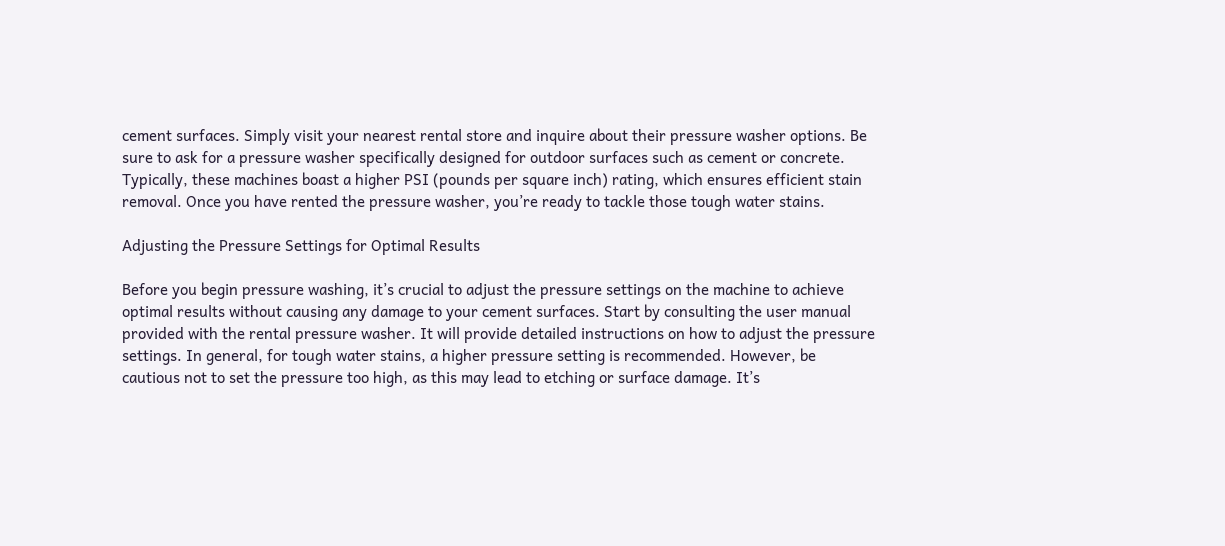cement surfaces. Simply visit your nearest rental store and inquire about their pressure washer options. Be sure to ask for a pressure washer specifically designed for outdoor surfaces such as cement or concrete. Typically, these machines boast a higher PSI (pounds per square inch) rating, which ensures efficient stain removal. Once you have rented the pressure washer, you’re ready to tackle those tough water stains.

Adjusting the Pressure Settings for Optimal Results

Before you begin pressure washing, it’s crucial to adjust the pressure settings on the machine to achieve optimal results without causing any damage to your cement surfaces. Start by consulting the user manual provided with the rental pressure washer. It will provide detailed instructions on how to adjust the pressure settings. In general, for tough water stains, a higher pressure setting is recommended. However, be cautious not to set the pressure too high, as this may lead to etching or surface damage. It’s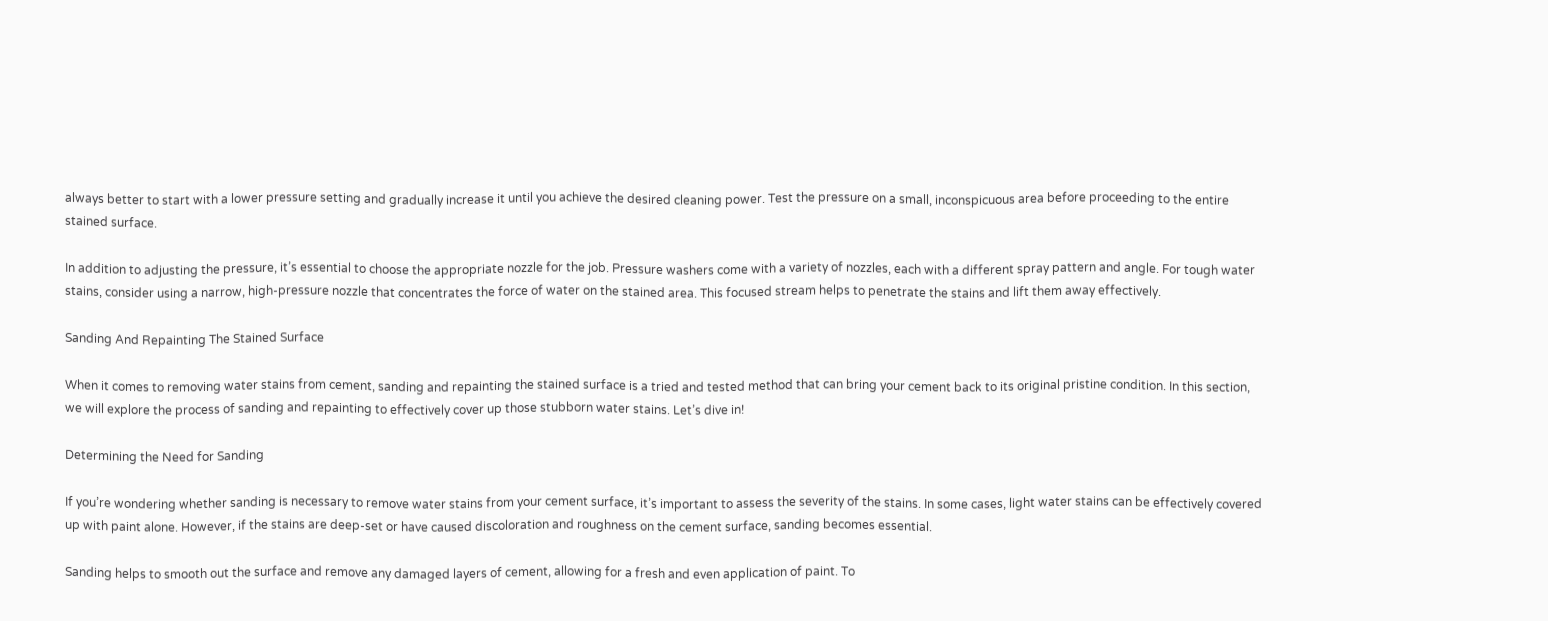always better to start with a lower pressure setting and gradually increase it until you achieve the desired cleaning power. Test the pressure on a small, inconspicuous area before proceeding to the entire stained surface.

In addition to adjusting the pressure, it’s essential to choose the appropriate nozzle for the job. Pressure washers come with a variety of nozzles, each with a different spray pattern and angle. For tough water stains, consider using a narrow, high-pressure nozzle that concentrates the force of water on the stained area. This focused stream helps to penetrate the stains and lift them away effectively.

Sanding And Repainting The Stained Surface

When it comes to removing water stains from cement, sanding and repainting the stained surface is a tried and tested method that can bring your cement back to its original pristine condition. In this section, we will explore the process of sanding and repainting to effectively cover up those stubborn water stains. Let’s dive in!

Determining the Need for Sanding

If you’re wondering whether sanding is necessary to remove water stains from your cement surface, it’s important to assess the severity of the stains. In some cases, light water stains can be effectively covered up with paint alone. However, if the stains are deep-set or have caused discoloration and roughness on the cement surface, sanding becomes essential.

Sanding helps to smooth out the surface and remove any damaged layers of cement, allowing for a fresh and even application of paint. To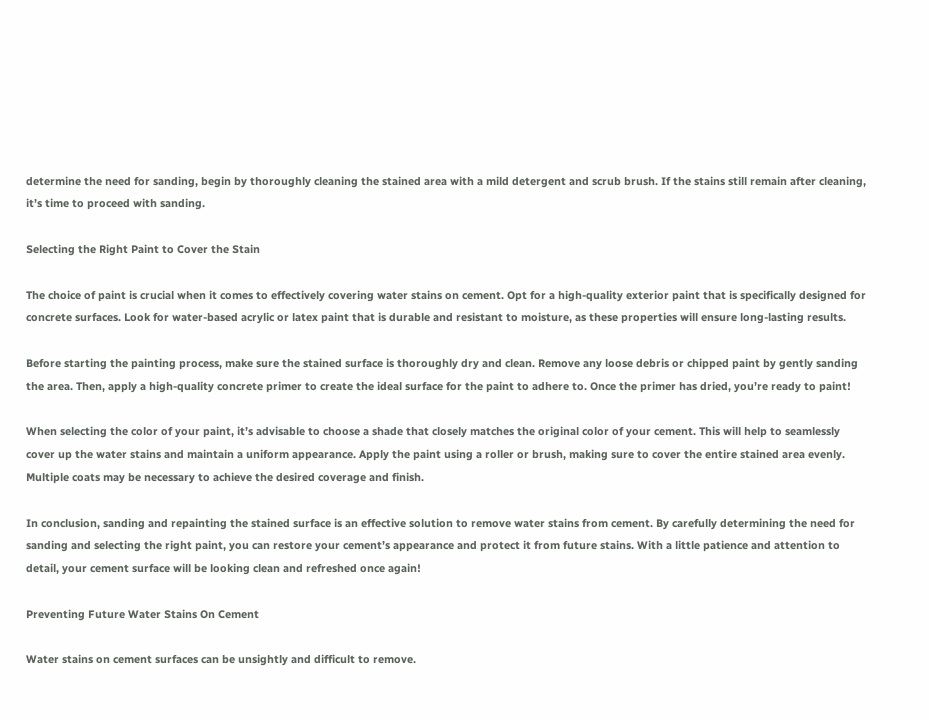determine the need for sanding, begin by thoroughly cleaning the stained area with a mild detergent and scrub brush. If the stains still remain after cleaning, it’s time to proceed with sanding.

Selecting the Right Paint to Cover the Stain

The choice of paint is crucial when it comes to effectively covering water stains on cement. Opt for a high-quality exterior paint that is specifically designed for concrete surfaces. Look for water-based acrylic or latex paint that is durable and resistant to moisture, as these properties will ensure long-lasting results.

Before starting the painting process, make sure the stained surface is thoroughly dry and clean. Remove any loose debris or chipped paint by gently sanding the area. Then, apply a high-quality concrete primer to create the ideal surface for the paint to adhere to. Once the primer has dried, you’re ready to paint!

When selecting the color of your paint, it’s advisable to choose a shade that closely matches the original color of your cement. This will help to seamlessly cover up the water stains and maintain a uniform appearance. Apply the paint using a roller or brush, making sure to cover the entire stained area evenly. Multiple coats may be necessary to achieve the desired coverage and finish.

In conclusion, sanding and repainting the stained surface is an effective solution to remove water stains from cement. By carefully determining the need for sanding and selecting the right paint, you can restore your cement’s appearance and protect it from future stains. With a little patience and attention to detail, your cement surface will be looking clean and refreshed once again!

Preventing Future Water Stains On Cement

Water stains on cement surfaces can be unsightly and difficult to remove.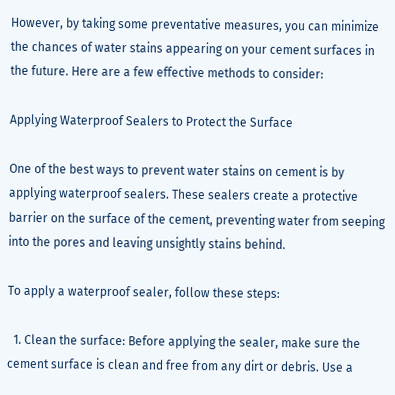However, by taking some preventative measures, you can minimize the chances of water stains appearing on your cement surfaces in the future. Here are a few effective methods to consider:

Applying Waterproof Sealers to Protect the Surface

One of the best ways to prevent water stains on cement is by applying waterproof sealers. These sealers create a protective barrier on the surface of the cement, preventing water from seeping into the pores and leaving unsightly stains behind.

To apply a waterproof sealer, follow these steps:

  1. Clean the surface: Before applying the sealer, make sure the cement surface is clean and free from any dirt or debris. Use a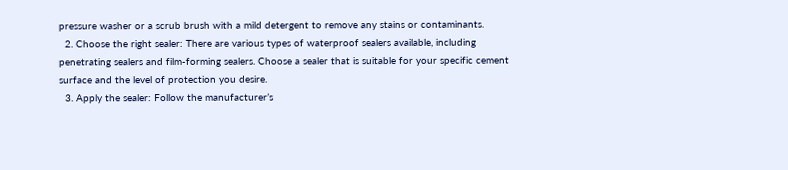pressure washer or a scrub brush with a mild detergent to remove any stains or contaminants.
  2. Choose the right sealer: There are various types of waterproof sealers available, including penetrating sealers and film-forming sealers. Choose a sealer that is suitable for your specific cement surface and the level of protection you desire.
  3. Apply the sealer: Follow the manufacturer’s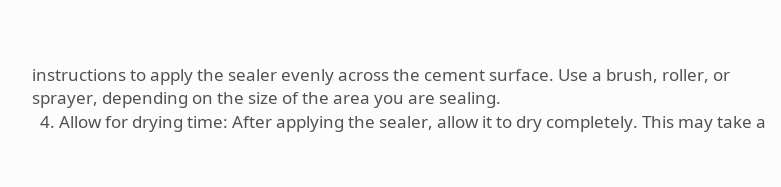instructions to apply the sealer evenly across the cement surface. Use a brush, roller, or sprayer, depending on the size of the area you are sealing.
  4. Allow for drying time: After applying the sealer, allow it to dry completely. This may take a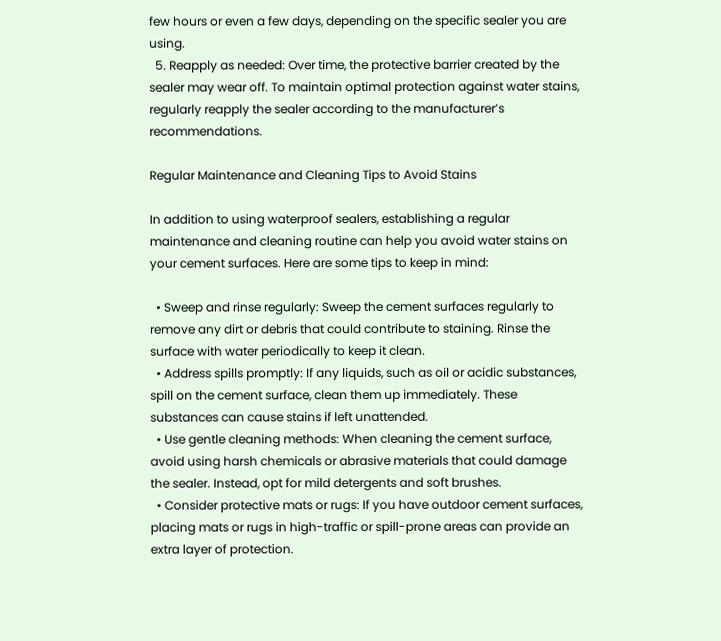few hours or even a few days, depending on the specific sealer you are using.
  5. Reapply as needed: Over time, the protective barrier created by the sealer may wear off. To maintain optimal protection against water stains, regularly reapply the sealer according to the manufacturer’s recommendations.

Regular Maintenance and Cleaning Tips to Avoid Stains

In addition to using waterproof sealers, establishing a regular maintenance and cleaning routine can help you avoid water stains on your cement surfaces. Here are some tips to keep in mind:

  • Sweep and rinse regularly: Sweep the cement surfaces regularly to remove any dirt or debris that could contribute to staining. Rinse the surface with water periodically to keep it clean.
  • Address spills promptly: If any liquids, such as oil or acidic substances, spill on the cement surface, clean them up immediately. These substances can cause stains if left unattended.
  • Use gentle cleaning methods: When cleaning the cement surface, avoid using harsh chemicals or abrasive materials that could damage the sealer. Instead, opt for mild detergents and soft brushes.
  • Consider protective mats or rugs: If you have outdoor cement surfaces, placing mats or rugs in high-traffic or spill-prone areas can provide an extra layer of protection.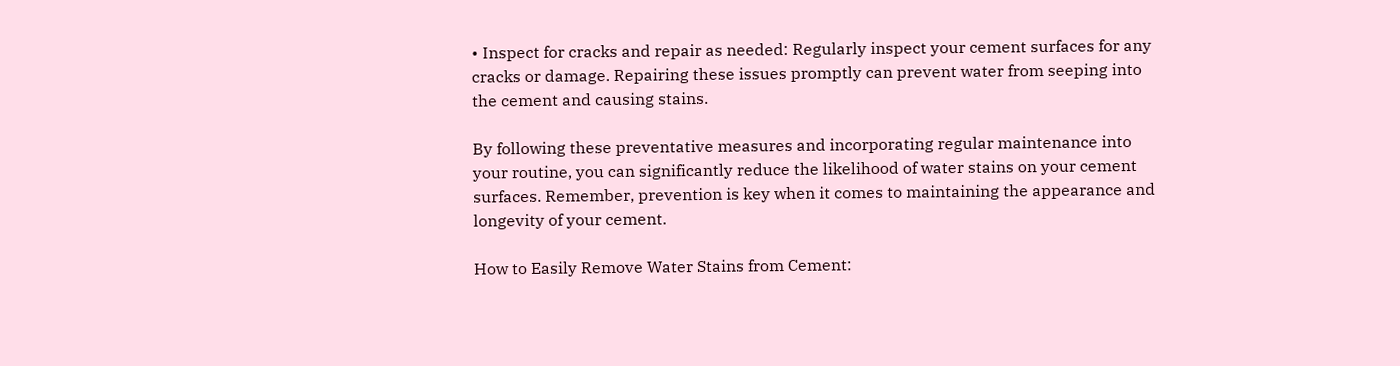• Inspect for cracks and repair as needed: Regularly inspect your cement surfaces for any cracks or damage. Repairing these issues promptly can prevent water from seeping into the cement and causing stains.

By following these preventative measures and incorporating regular maintenance into your routine, you can significantly reduce the likelihood of water stains on your cement surfaces. Remember, prevention is key when it comes to maintaining the appearance and longevity of your cement.

How to Easily Remove Water Stains from Cement: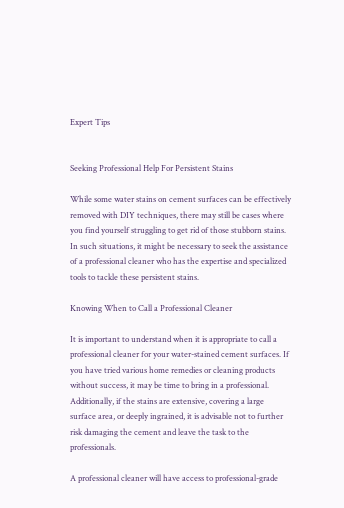Expert Tips


Seeking Professional Help For Persistent Stains

While some water stains on cement surfaces can be effectively removed with DIY techniques, there may still be cases where you find yourself struggling to get rid of those stubborn stains. In such situations, it might be necessary to seek the assistance of a professional cleaner who has the expertise and specialized tools to tackle these persistent stains.

Knowing When to Call a Professional Cleaner

It is important to understand when it is appropriate to call a professional cleaner for your water-stained cement surfaces. If you have tried various home remedies or cleaning products without success, it may be time to bring in a professional. Additionally, if the stains are extensive, covering a large surface area, or deeply ingrained, it is advisable not to further risk damaging the cement and leave the task to the professionals.

A professional cleaner will have access to professional-grade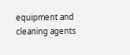equipment and cleaning agents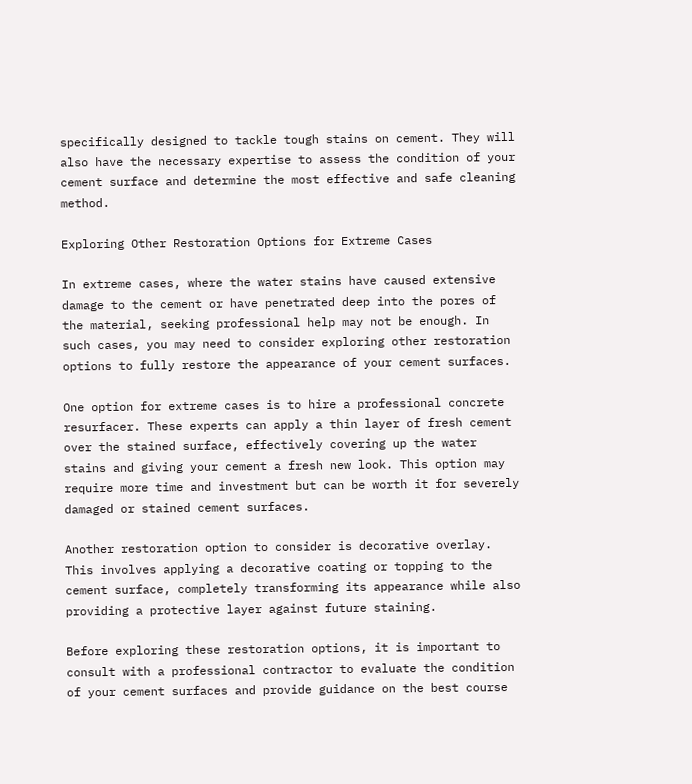specifically designed to tackle tough stains on cement. They will also have the necessary expertise to assess the condition of your cement surface and determine the most effective and safe cleaning method.

Exploring Other Restoration Options for Extreme Cases

In extreme cases, where the water stains have caused extensive damage to the cement or have penetrated deep into the pores of the material, seeking professional help may not be enough. In such cases, you may need to consider exploring other restoration options to fully restore the appearance of your cement surfaces.

One option for extreme cases is to hire a professional concrete resurfacer. These experts can apply a thin layer of fresh cement over the stained surface, effectively covering up the water stains and giving your cement a fresh new look. This option may require more time and investment but can be worth it for severely damaged or stained cement surfaces.

Another restoration option to consider is decorative overlay. This involves applying a decorative coating or topping to the cement surface, completely transforming its appearance while also providing a protective layer against future staining.

Before exploring these restoration options, it is important to consult with a professional contractor to evaluate the condition of your cement surfaces and provide guidance on the best course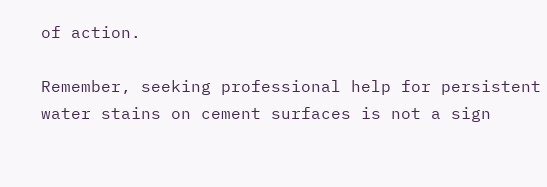of action.

Remember, seeking professional help for persistent water stains on cement surfaces is not a sign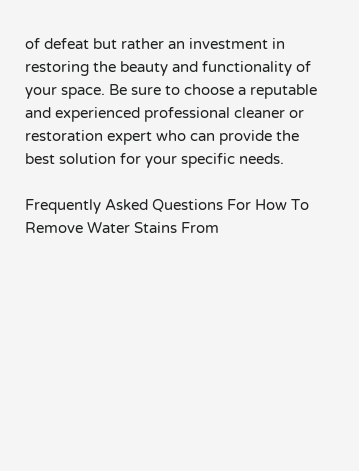of defeat but rather an investment in restoring the beauty and functionality of your space. Be sure to choose a reputable and experienced professional cleaner or restoration expert who can provide the best solution for your specific needs.

Frequently Asked Questions For How To Remove Water Stains From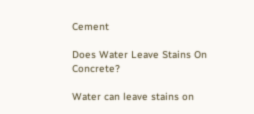Cement

Does Water Leave Stains On Concrete?

Water can leave stains on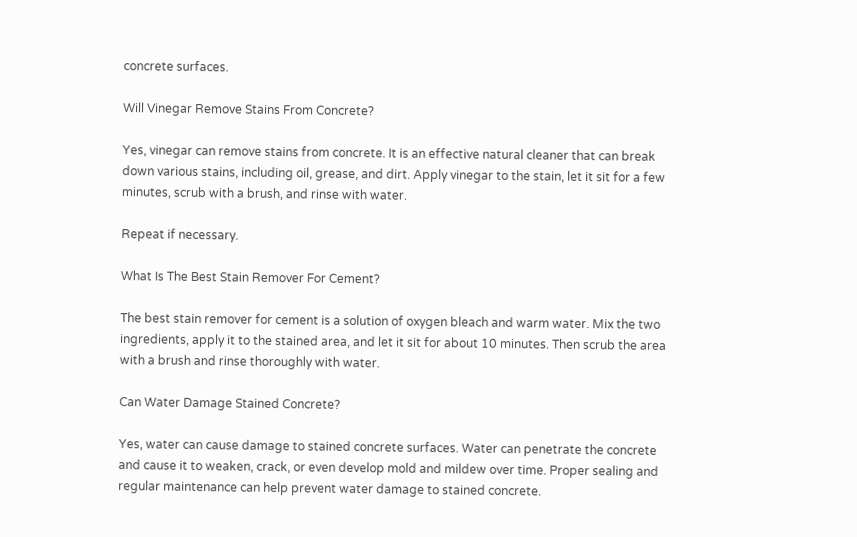concrete surfaces.

Will Vinegar Remove Stains From Concrete?

Yes, vinegar can remove stains from concrete. It is an effective natural cleaner that can break down various stains, including oil, grease, and dirt. Apply vinegar to the stain, let it sit for a few minutes, scrub with a brush, and rinse with water.

Repeat if necessary.

What Is The Best Stain Remover For Cement?

The best stain remover for cement is a solution of oxygen bleach and warm water. Mix the two ingredients, apply it to the stained area, and let it sit for about 10 minutes. Then scrub the area with a brush and rinse thoroughly with water.

Can Water Damage Stained Concrete?

Yes, water can cause damage to stained concrete surfaces. Water can penetrate the concrete and cause it to weaken, crack, or even develop mold and mildew over time. Proper sealing and regular maintenance can help prevent water damage to stained concrete.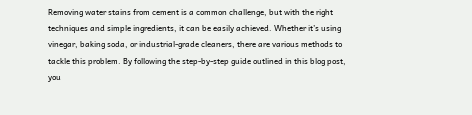Removing water stains from cement is a common challenge, but with the right techniques and simple ingredients, it can be easily achieved. Whether it’s using vinegar, baking soda, or industrial-grade cleaners, there are various methods to tackle this problem. By following the step-by-step guide outlined in this blog post, you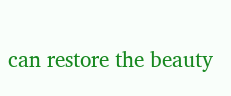can restore the beauty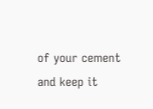of your cement and keep it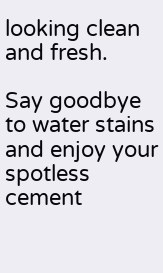looking clean and fresh.

Say goodbye to water stains and enjoy your spotless cement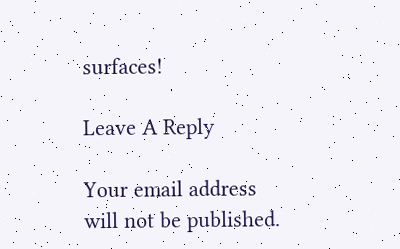surfaces!

Leave A Reply

Your email address will not be published.